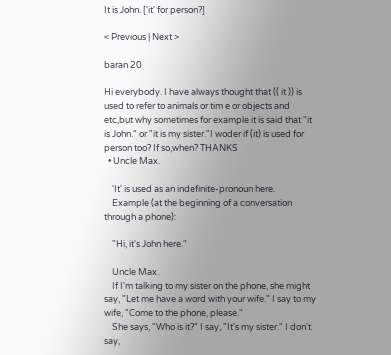It is John. ['it' for person?]

< Previous | Next >

baran 20

Hi everybody. I have always thought that (( it )) is used to refer to animals or tim e or objects and etc,but why sometimes for example it is said that "it is John." or "it is my sister."I woder if (it) is used for person too? If so,when? THANKS
  • Uncle Max.

    'It' is used as an indefinite-pronoun here.
    Example (at the beginning of a conversation through a phone):

    "Hi, it's John here."

    Uncle Max.
    If I'm talking to my sister on the phone, she might say, "Let me have a word with your wife." I say to my wife, "Come to the phone, please."
    She says, "Who is it?" I say, "It's my sister." I don't say,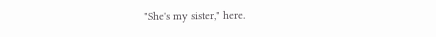"She's my sister," here.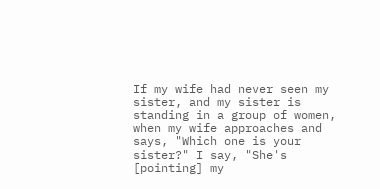If my wife had never seen my sister, and my sister is standing in a group of women, when my wife approaches and says, "Which one is your sister?" I say, "She's [pointing] my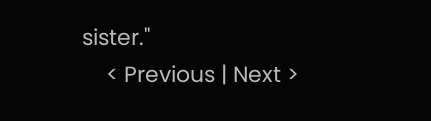sister."
    < Previous | Next >